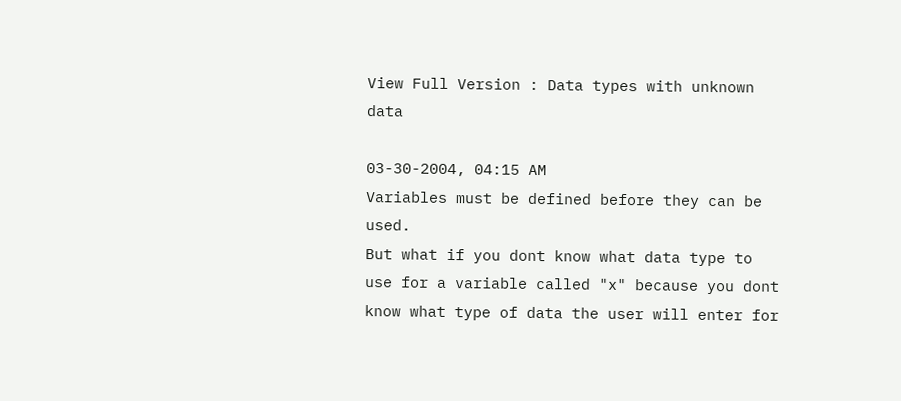View Full Version : Data types with unknown data

03-30-2004, 04:15 AM
Variables must be defined before they can be used.
But what if you dont know what data type to use for a variable called "x" because you dont know what type of data the user will enter for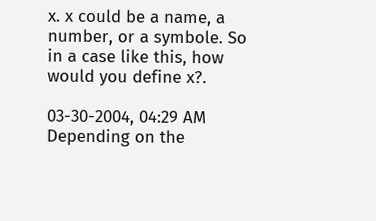x. x could be a name, a number, or a symbole. So in a case like this, how would you define x?.

03-30-2004, 04:29 AM
Depending on the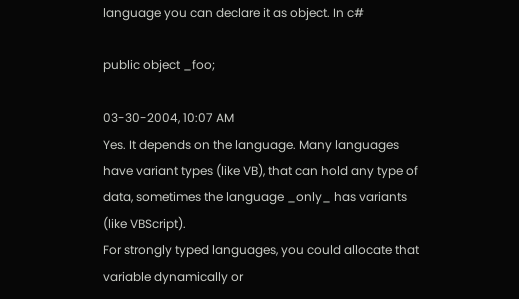language you can declare it as object. In c#

public object _foo;

03-30-2004, 10:07 AM
Yes. It depends on the language. Many languages have variant types (like VB), that can hold any type of data, sometimes the language _only_ has variants (like VBScript).
For strongly typed languages, you could allocate that variable dynamically or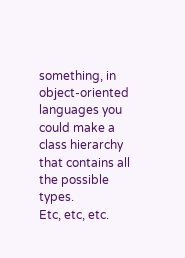something, in object-oriented languages you could make a class hierarchy that contains all the possible types.
Etc, etc, etc.